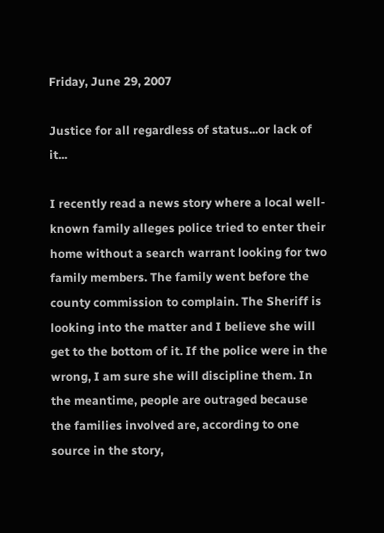Friday, June 29, 2007

Justice for all regardless of status...or lack of it...

I recently read a news story where a local well-known family alleges police tried to enter their home without a search warrant looking for two family members. The family went before the county commission to complain. The Sheriff is looking into the matter and I believe she will get to the bottom of it. If the police were in the wrong, I am sure she will discipline them. In the meantime, people are outraged because the families involved are, according to one source in the story,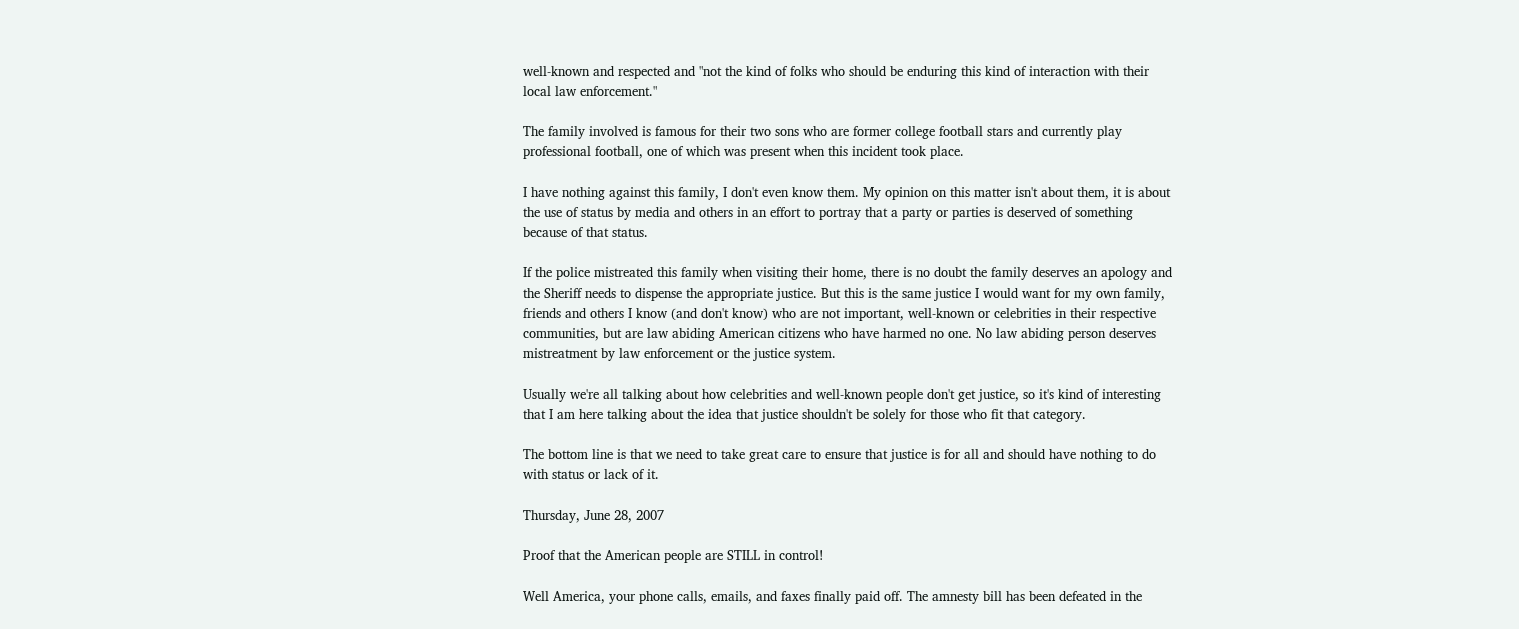well-known and respected and "not the kind of folks who should be enduring this kind of interaction with their local law enforcement."

The family involved is famous for their two sons who are former college football stars and currently play professional football, one of which was present when this incident took place.

I have nothing against this family, I don't even know them. My opinion on this matter isn't about them, it is about the use of status by media and others in an effort to portray that a party or parties is deserved of something because of that status.

If the police mistreated this family when visiting their home, there is no doubt the family deserves an apology and the Sheriff needs to dispense the appropriate justice. But this is the same justice I would want for my own family, friends and others I know (and don't know) who are not important, well-known or celebrities in their respective communities, but are law abiding American citizens who have harmed no one. No law abiding person deserves mistreatment by law enforcement or the justice system.

Usually we're all talking about how celebrities and well-known people don't get justice, so it's kind of interesting that I am here talking about the idea that justice shouldn't be solely for those who fit that category.

The bottom line is that we need to take great care to ensure that justice is for all and should have nothing to do with status or lack of it.

Thursday, June 28, 2007

Proof that the American people are STILL in control!

Well America, your phone calls, emails, and faxes finally paid off. The amnesty bill has been defeated in the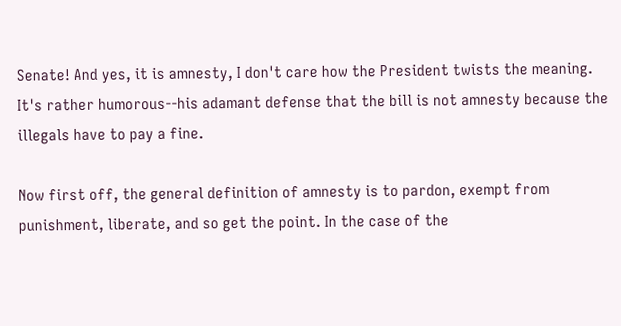Senate! And yes, it is amnesty, I don't care how the President twists the meaning. It's rather humorous--his adamant defense that the bill is not amnesty because the illegals have to pay a fine.

Now first off, the general definition of amnesty is to pardon, exempt from punishment, liberate, and so get the point. In the case of the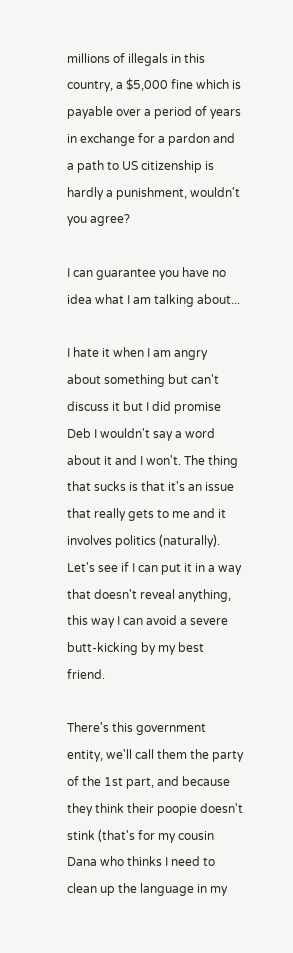millions of illegals in this country, a $5,000 fine which is payable over a period of years in exchange for a pardon and a path to US citizenship is hardly a punishment, wouldn't you agree?

I can guarantee you have no idea what I am talking about...

I hate it when I am angry about something but can't discuss it but I did promise Deb I wouldn't say a word about it and I won't. The thing that sucks is that it's an issue that really gets to me and it involves politics (naturally). Let's see if I can put it in a way that doesn't reveal anything, this way I can avoid a severe butt-kicking by my best friend.

There's this government entity, we'll call them the party of the 1st part, and because they think their poopie doesn't stink (that's for my cousin Dana who thinks I need to clean up the language in my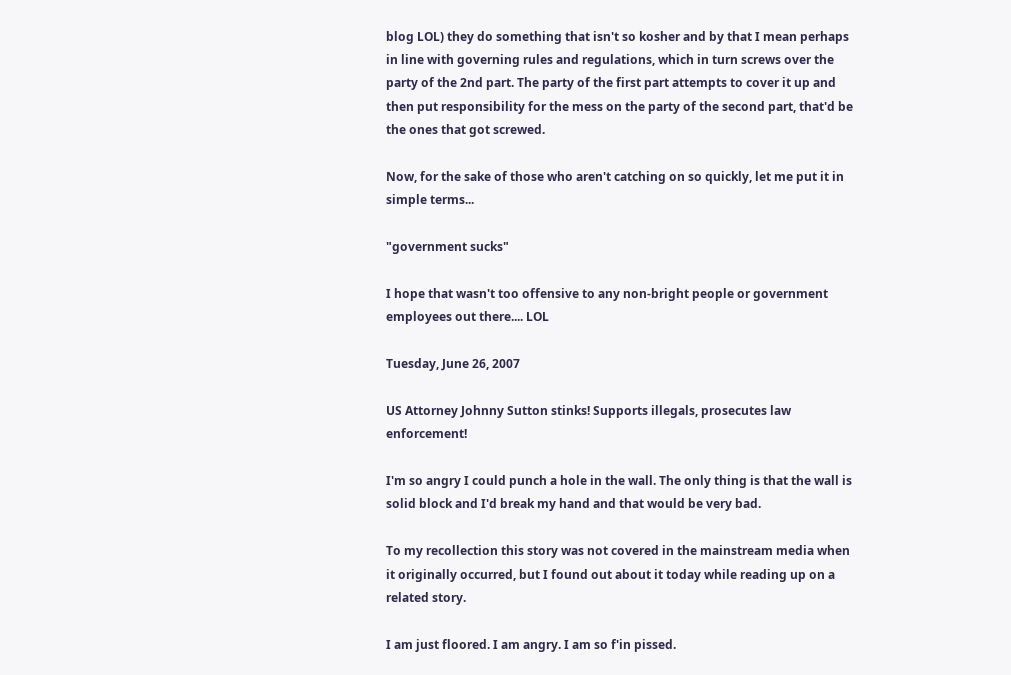blog LOL) they do something that isn't so kosher and by that I mean perhaps in line with governing rules and regulations, which in turn screws over the party of the 2nd part. The party of the first part attempts to cover it up and then put responsibility for the mess on the party of the second part, that'd be the ones that got screwed.

Now, for the sake of those who aren't catching on so quickly, let me put it in simple terms...

"government sucks"

I hope that wasn't too offensive to any non-bright people or government employees out there.... LOL

Tuesday, June 26, 2007

US Attorney Johnny Sutton stinks! Supports illegals, prosecutes law enforcement!

I'm so angry I could punch a hole in the wall. The only thing is that the wall is solid block and I'd break my hand and that would be very bad.

To my recollection this story was not covered in the mainstream media when it originally occurred, but I found out about it today while reading up on a related story.

I am just floored. I am angry. I am so f'in pissed.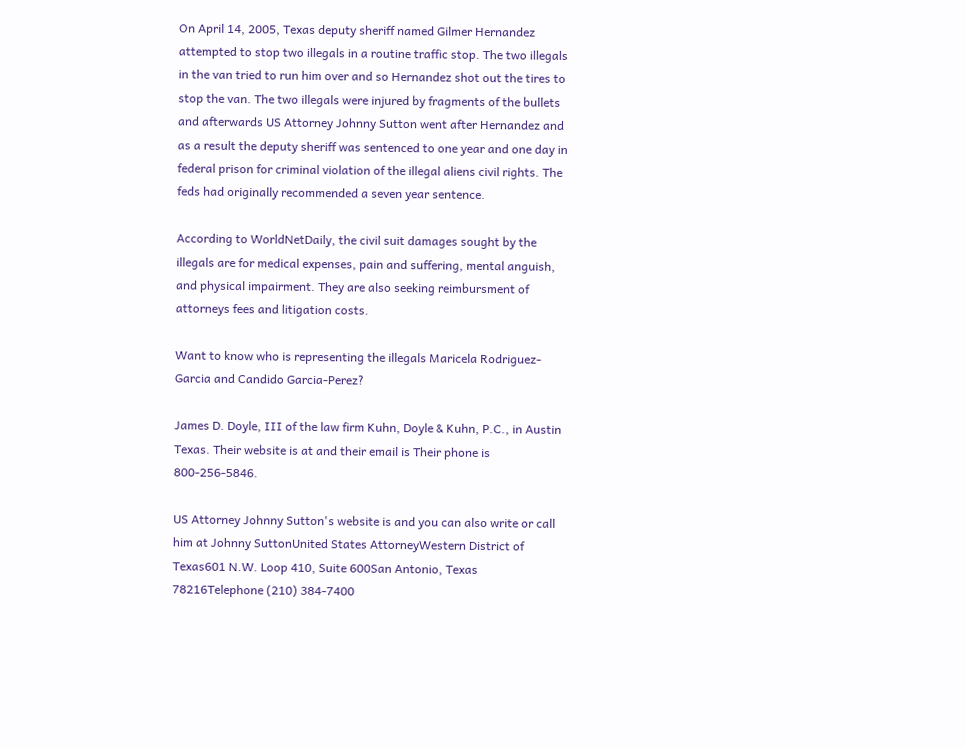On April 14, 2005, Texas deputy sheriff named Gilmer Hernandez attempted to stop two illegals in a routine traffic stop. The two illegals in the van tried to run him over and so Hernandez shot out the tires to stop the van. The two illegals were injured by fragments of the bullets and afterwards US Attorney Johnny Sutton went after Hernandez and as a result the deputy sheriff was sentenced to one year and one day in federal prison for criminal violation of the illegal aliens civil rights. The feds had originally recommended a seven year sentence.

According to WorldNetDaily, the civil suit damages sought by the illegals are for medical expenses, pain and suffering, mental anguish, and physical impairment. They are also seeking reimbursment of attorneys fees and litigation costs.

Want to know who is representing the illegals Maricela Rodriguez-Garcia and Candido Garcia-Perez?

James D. Doyle, III of the law firm Kuhn, Doyle & Kuhn, P.C., in Austin Texas. Their website is at and their email is Their phone is 800-256-5846.

US Attorney Johnny Sutton's website is and you can also write or call him at Johnny SuttonUnited States AttorneyWestern District of Texas601 N.W. Loop 410, Suite 600San Antonio, Texas 78216Telephone (210) 384-7400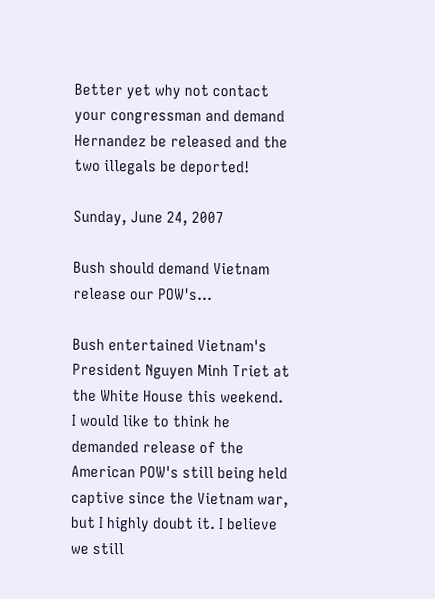Better yet why not contact your congressman and demand Hernandez be released and the two illegals be deported!

Sunday, June 24, 2007

Bush should demand Vietnam release our POW's...

Bush entertained Vietnam's President Nguyen Minh Triet at the White House this weekend. I would like to think he demanded release of the American POW's still being held captive since the Vietnam war, but I highly doubt it. I believe we still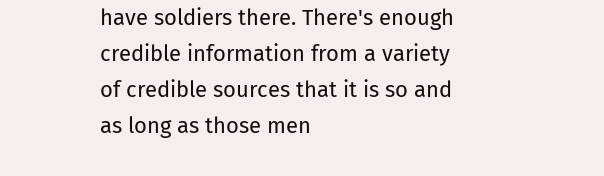have soldiers there. There's enough credible information from a variety of credible sources that it is so and as long as those men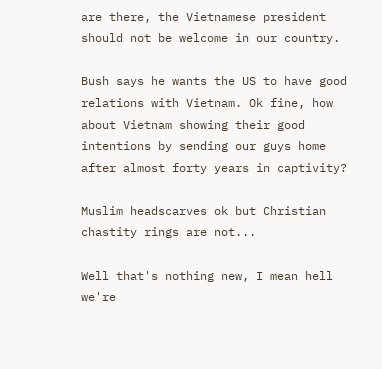are there, the Vietnamese president should not be welcome in our country.

Bush says he wants the US to have good relations with Vietnam. Ok fine, how about Vietnam showing their good intentions by sending our guys home after almost forty years in captivity?

Muslim headscarves ok but Christian chastity rings are not...

Well that's nothing new, I mean hell we're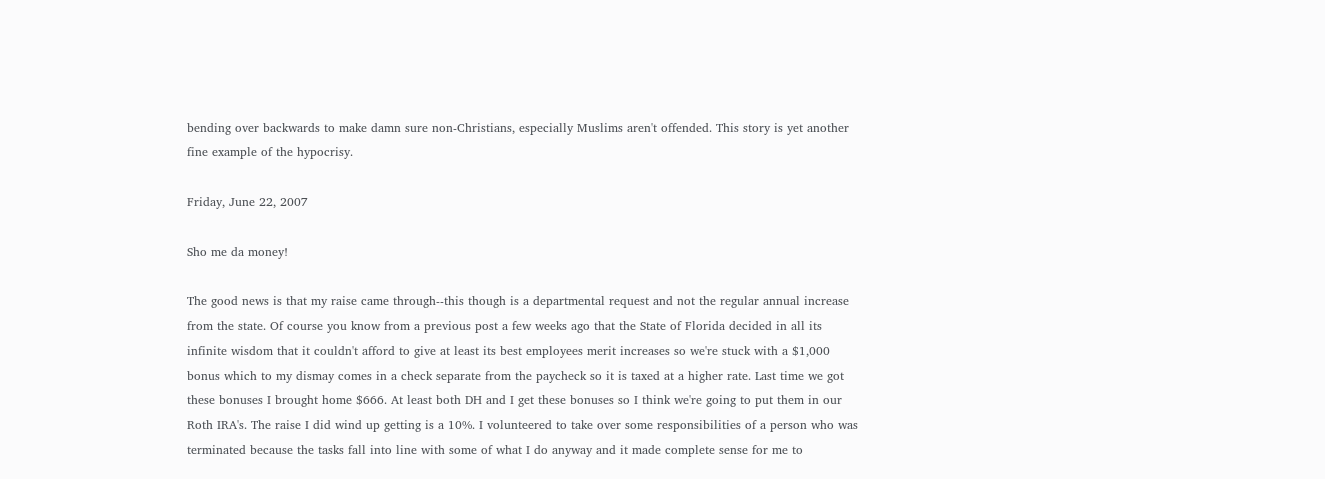bending over backwards to make damn sure non-Christians, especially Muslims aren't offended. This story is yet another fine example of the hypocrisy.

Friday, June 22, 2007

Sho me da money!

The good news is that my raise came through--this though is a departmental request and not the regular annual increase from the state. Of course you know from a previous post a few weeks ago that the State of Florida decided in all its infinite wisdom that it couldn't afford to give at least its best employees merit increases so we're stuck with a $1,000 bonus which to my dismay comes in a check separate from the paycheck so it is taxed at a higher rate. Last time we got these bonuses I brought home $666. At least both DH and I get these bonuses so I think we're going to put them in our Roth IRA's. The raise I did wind up getting is a 10%. I volunteered to take over some responsibilities of a person who was terminated because the tasks fall into line with some of what I do anyway and it made complete sense for me to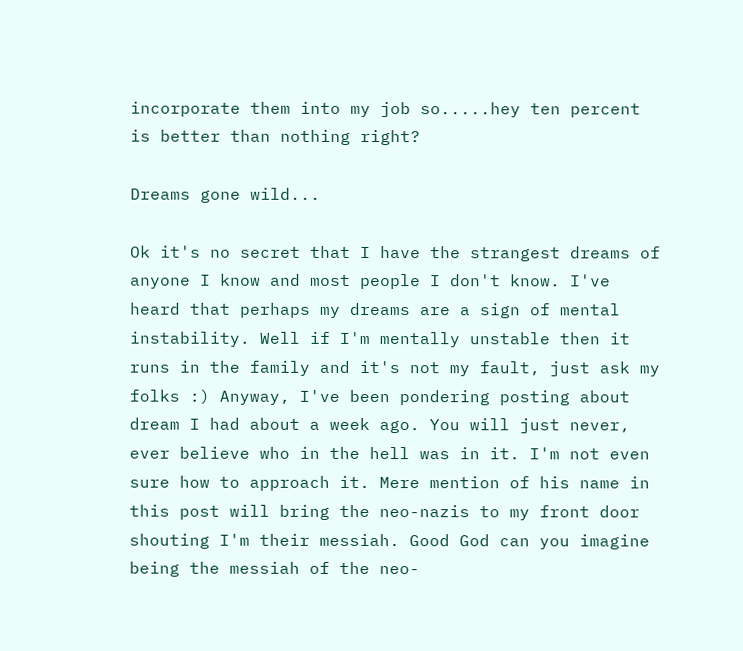incorporate them into my job so.....hey ten percent is better than nothing right?

Dreams gone wild...

Ok it's no secret that I have the strangest dreams of anyone I know and most people I don't know. I've heard that perhaps my dreams are a sign of mental instability. Well if I'm mentally unstable then it runs in the family and it's not my fault, just ask my folks :) Anyway, I've been pondering posting about dream I had about a week ago. You will just never, ever believe who in the hell was in it. I'm not even sure how to approach it. Mere mention of his name in this post will bring the neo-nazis to my front door shouting I'm their messiah. Good God can you imagine being the messiah of the neo-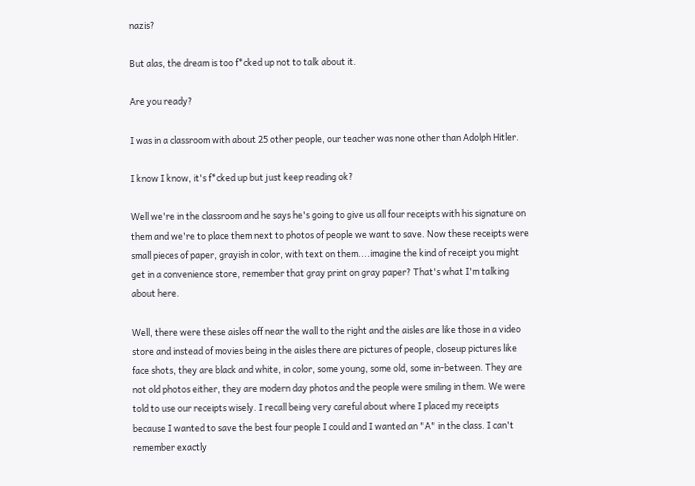nazis?

But alas, the dream is too f*cked up not to talk about it.

Are you ready?

I was in a classroom with about 25 other people, our teacher was none other than Adolph Hitler.

I know I know, it's f*cked up but just keep reading ok?

Well we're in the classroom and he says he's going to give us all four receipts with his signature on them and we're to place them next to photos of people we want to save. Now these receipts were small pieces of paper, grayish in color, with text on them....imagine the kind of receipt you might get in a convenience store, remember that gray print on gray paper? That's what I'm talking about here.

Well, there were these aisles off near the wall to the right and the aisles are like those in a video store and instead of movies being in the aisles there are pictures of people, closeup pictures like face shots, they are black and white, in color, some young, some old, some in-between. They are not old photos either, they are modern day photos and the people were smiling in them. We were told to use our receipts wisely. I recall being very careful about where I placed my receipts because I wanted to save the best four people I could and I wanted an "A" in the class. I can't remember exactly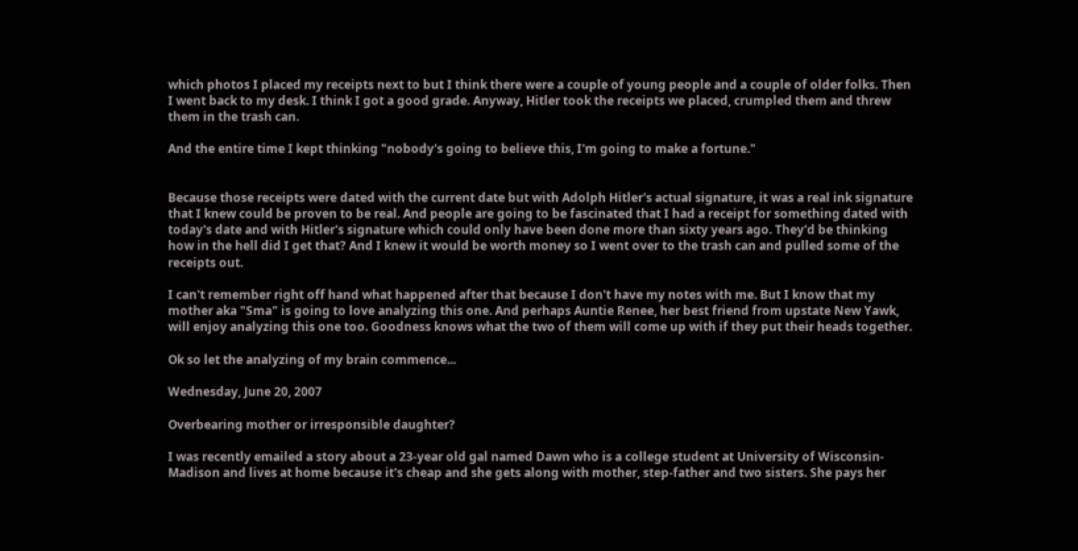which photos I placed my receipts next to but I think there were a couple of young people and a couple of older folks. Then I went back to my desk. I think I got a good grade. Anyway, Hitler took the receipts we placed, crumpled them and threw them in the trash can.

And the entire time I kept thinking "nobody's going to believe this, I'm going to make a fortune."


Because those receipts were dated with the current date but with Adolph Hitler's actual signature, it was a real ink signature that I knew could be proven to be real. And people are going to be fascinated that I had a receipt for something dated with today's date and with Hitler's signature which could only have been done more than sixty years ago. They'd be thinking how in the hell did I get that? And I knew it would be worth money so I went over to the trash can and pulled some of the receipts out.

I can't remember right off hand what happened after that because I don't have my notes with me. But I know that my mother aka "Sma" is going to love analyzing this one. And perhaps Auntie Renee, her best friend from upstate New Yawk, will enjoy analyzing this one too. Goodness knows what the two of them will come up with if they put their heads together.

Ok so let the analyzing of my brain commence...

Wednesday, June 20, 2007

Overbearing mother or irresponsible daughter?

I was recently emailed a story about a 23-year old gal named Dawn who is a college student at University of Wisconsin-Madison and lives at home because it's cheap and she gets along with mother, step-father and two sisters. She pays her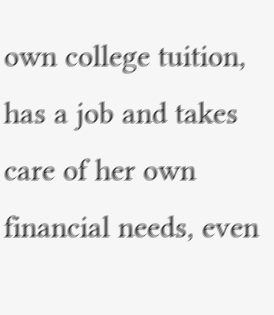own college tuition, has a job and takes care of her own financial needs, even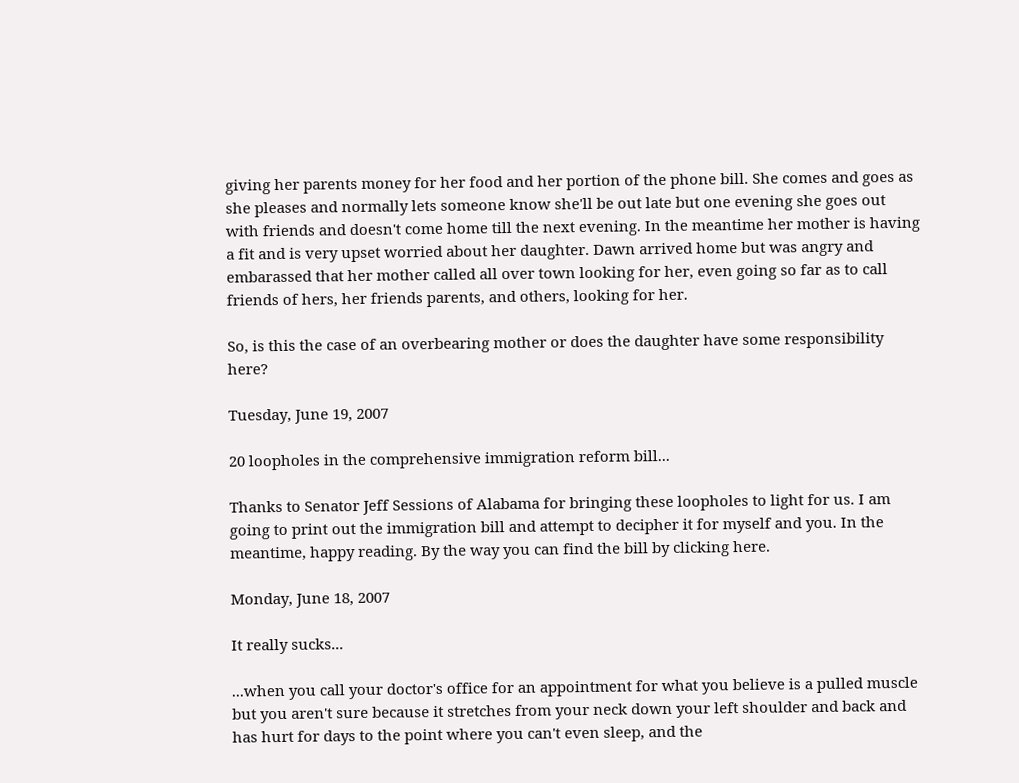giving her parents money for her food and her portion of the phone bill. She comes and goes as she pleases and normally lets someone know she'll be out late but one evening she goes out with friends and doesn't come home till the next evening. In the meantime her mother is having a fit and is very upset worried about her daughter. Dawn arrived home but was angry and embarassed that her mother called all over town looking for her, even going so far as to call friends of hers, her friends parents, and others, looking for her.

So, is this the case of an overbearing mother or does the daughter have some responsibility here?

Tuesday, June 19, 2007

20 loopholes in the comprehensive immigration reform bill...

Thanks to Senator Jeff Sessions of Alabama for bringing these loopholes to light for us. I am going to print out the immigration bill and attempt to decipher it for myself and you. In the meantime, happy reading. By the way you can find the bill by clicking here.

Monday, June 18, 2007

It really sucks...

...when you call your doctor's office for an appointment for what you believe is a pulled muscle but you aren't sure because it stretches from your neck down your left shoulder and back and has hurt for days to the point where you can't even sleep, and the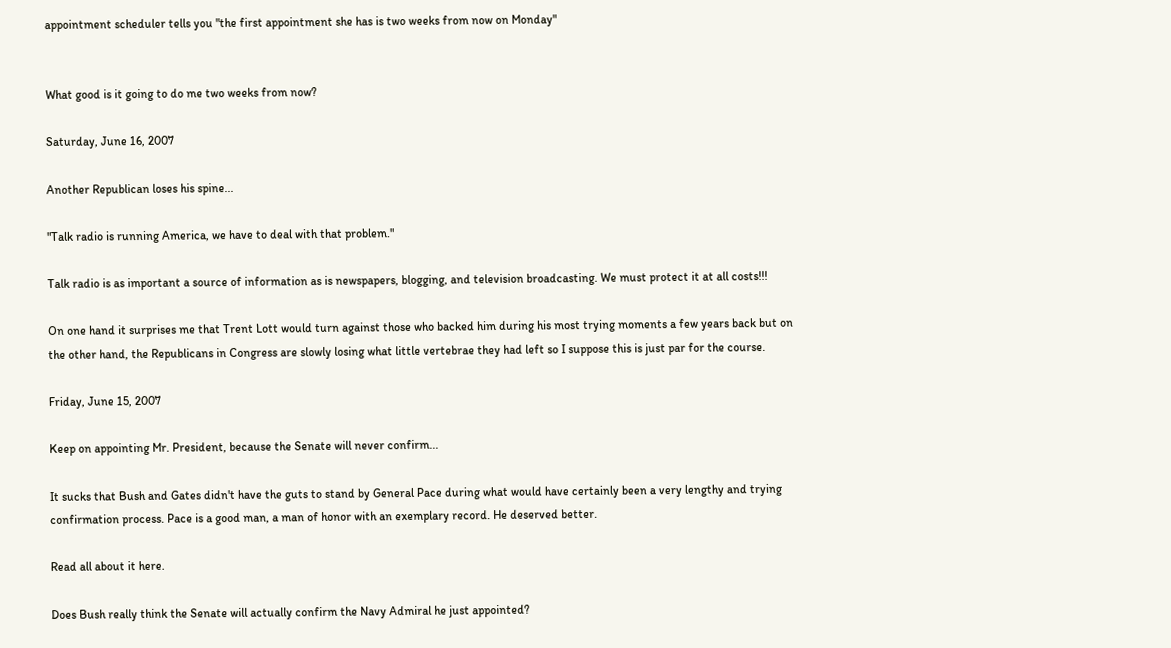appointment scheduler tells you "the first appointment she has is two weeks from now on Monday"


What good is it going to do me two weeks from now?

Saturday, June 16, 2007

Another Republican loses his spine...

"Talk radio is running America, we have to deal with that problem."

Talk radio is as important a source of information as is newspapers, blogging, and television broadcasting. We must protect it at all costs!!!

On one hand it surprises me that Trent Lott would turn against those who backed him during his most trying moments a few years back but on the other hand, the Republicans in Congress are slowly losing what little vertebrae they had left so I suppose this is just par for the course.

Friday, June 15, 2007

Keep on appointing Mr. President, because the Senate will never confirm...

It sucks that Bush and Gates didn't have the guts to stand by General Pace during what would have certainly been a very lengthy and trying confirmation process. Pace is a good man, a man of honor with an exemplary record. He deserved better.

Read all about it here.

Does Bush really think the Senate will actually confirm the Navy Admiral he just appointed?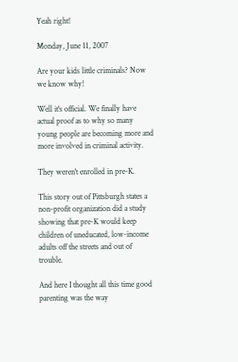Yeah right!

Monday, June 11, 2007

Are your kids little criminals? Now we know why!

Well it's official. We finally have actual proof as to why so many young people are becoming more and more involved in criminal activity.

They weren't enrolled in pre-K.

This story out of Pittsburgh states a non-profit organization did a study showing that pre-K would keep children of uneducated, low-income adults off the streets and out of trouble.

And here I thought all this time good parenting was the way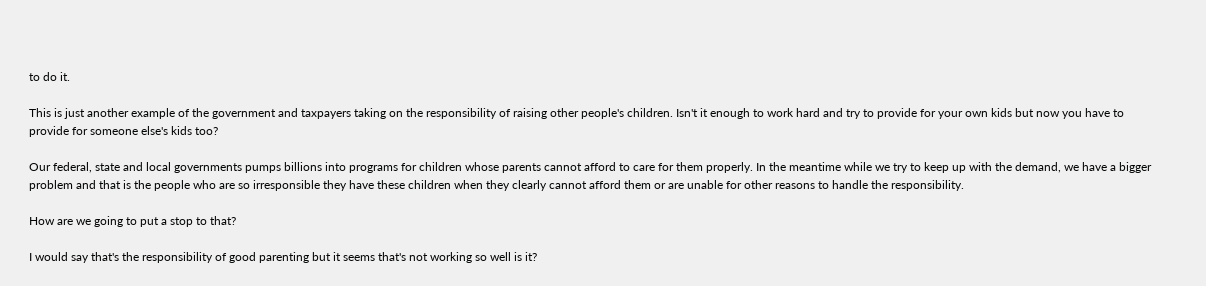to do it.

This is just another example of the government and taxpayers taking on the responsibility of raising other people's children. Isn't it enough to work hard and try to provide for your own kids but now you have to provide for someone else's kids too?

Our federal, state and local governments pumps billions into programs for children whose parents cannot afford to care for them properly. In the meantime while we try to keep up with the demand, we have a bigger problem and that is the people who are so irresponsible they have these children when they clearly cannot afford them or are unable for other reasons to handle the responsibility.

How are we going to put a stop to that?

I would say that's the responsibility of good parenting but it seems that's not working so well is it?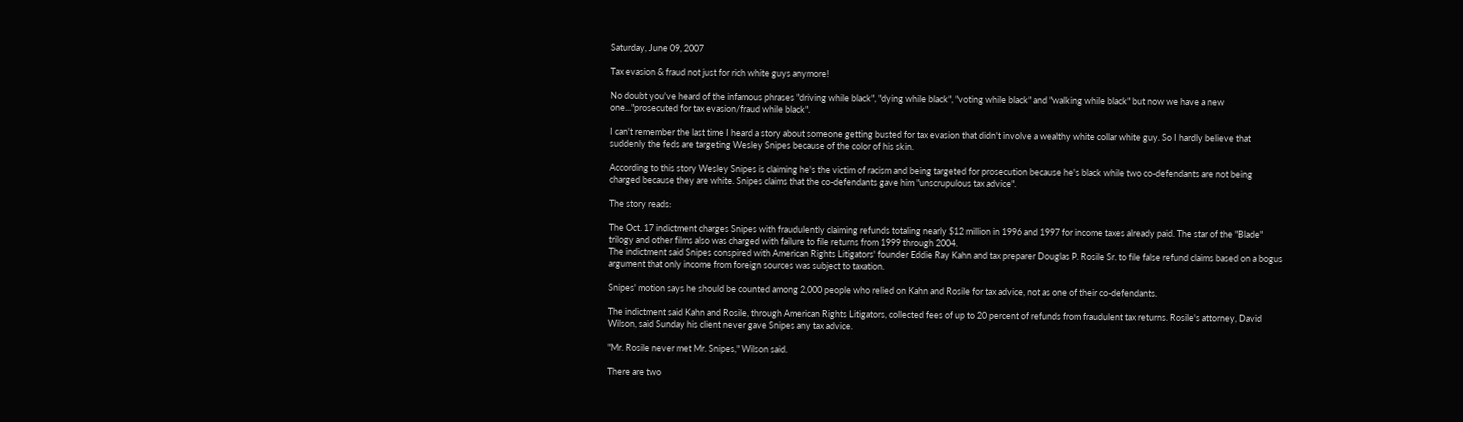Saturday, June 09, 2007

Tax evasion & fraud not just for rich white guys anymore!

No doubt you've heard of the infamous phrases "driving while black", "dying while black", "voting while black" and "walking while black" but now we have a new one..."prosecuted for tax evasion/fraud while black".

I can't remember the last time I heard a story about someone getting busted for tax evasion that didn't involve a wealthy white collar white guy. So I hardly believe that suddenly the feds are targeting Wesley Snipes because of the color of his skin.

According to this story Wesley Snipes is claiming he's the victim of racism and being targeted for prosecution because he's black while two co-defendants are not being charged because they are white. Snipes claims that the co-defendants gave him "unscrupulous tax advice".

The story reads:

The Oct. 17 indictment charges Snipes with fraudulently claiming refunds totaling nearly $12 million in 1996 and 1997 for income taxes already paid. The star of the "Blade" trilogy and other films also was charged with failure to file returns from 1999 through 2004.
The indictment said Snipes conspired with American Rights Litigators' founder Eddie Ray Kahn and tax preparer Douglas P. Rosile Sr. to file false refund claims based on a bogus argument that only income from foreign sources was subject to taxation.

Snipes' motion says he should be counted among 2,000 people who relied on Kahn and Rosile for tax advice, not as one of their co-defendants.

The indictment said Kahn and Rosile, through American Rights Litigators, collected fees of up to 20 percent of refunds from fraudulent tax returns. Rosile's attorney, David Wilson, said Sunday his client never gave Snipes any tax advice.

"Mr. Rosile never met Mr. Snipes," Wilson said.

There are two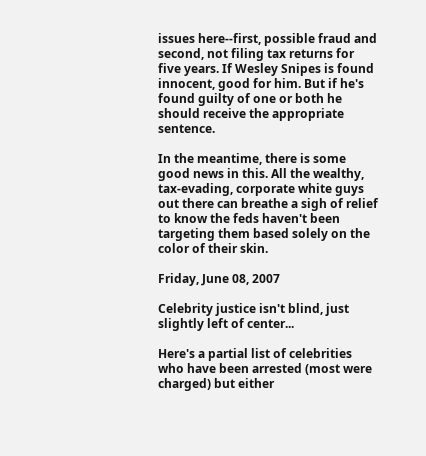issues here--first, possible fraud and second, not filing tax returns for five years. If Wesley Snipes is found innocent, good for him. But if he's found guilty of one or both he should receive the appropriate sentence.

In the meantime, there is some good news in this. All the wealthy, tax-evading, corporate white guys out there can breathe a sigh of relief to know the feds haven't been targeting them based solely on the color of their skin.

Friday, June 08, 2007

Celebrity justice isn't blind, just slightly left of center...

Here's a partial list of celebrities who have been arrested (most were charged) but either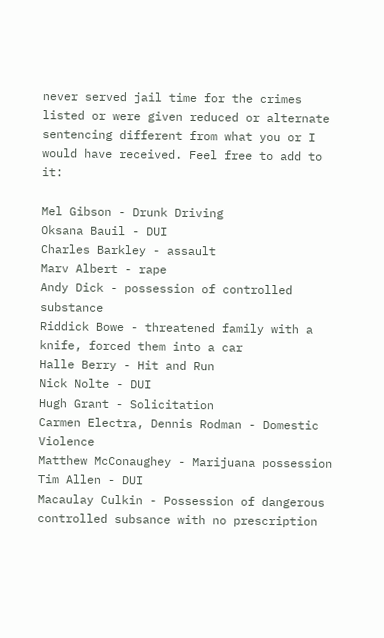never served jail time for the crimes listed or were given reduced or alternate sentencing different from what you or I would have received. Feel free to add to it:

Mel Gibson - Drunk Driving
Oksana Bauil - DUI
Charles Barkley - assault
Marv Albert - rape
Andy Dick - possession of controlled substance
Riddick Bowe - threatened family with a knife, forced them into a car
Halle Berry - Hit and Run
Nick Nolte - DUI
Hugh Grant - Solicitation
Carmen Electra, Dennis Rodman - Domestic Violence
Matthew McConaughey - Marijuana possession
Tim Allen - DUI
Macaulay Culkin - Possession of dangerous controlled subsance with no prescription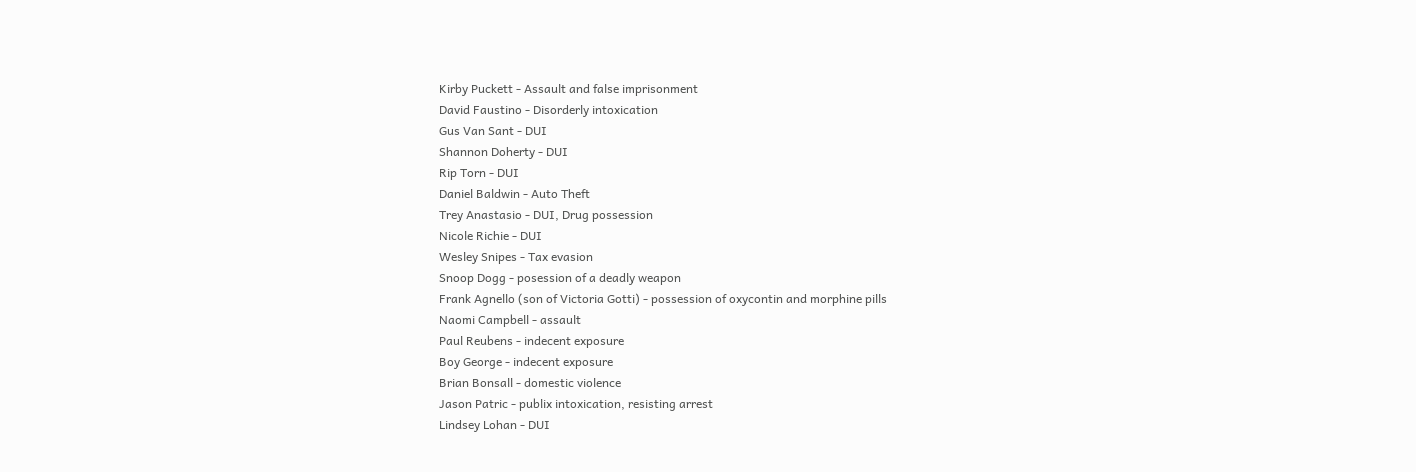Kirby Puckett - Assault and false imprisonment
David Faustino - Disorderly intoxication
Gus Van Sant - DUI
Shannon Doherty - DUI
Rip Torn - DUI
Daniel Baldwin - Auto Theft
Trey Anastasio - DUI, Drug possession
Nicole Richie - DUI
Wesley Snipes - Tax evasion
Snoop Dogg - posession of a deadly weapon
Frank Agnello (son of Victoria Gotti) - possession of oxycontin and morphine pills
Naomi Campbell - assault
Paul Reubens - indecent exposure
Boy George - indecent exposure
Brian Bonsall - domestic violence
Jason Patric - publix intoxication, resisting arrest
Lindsey Lohan - DUI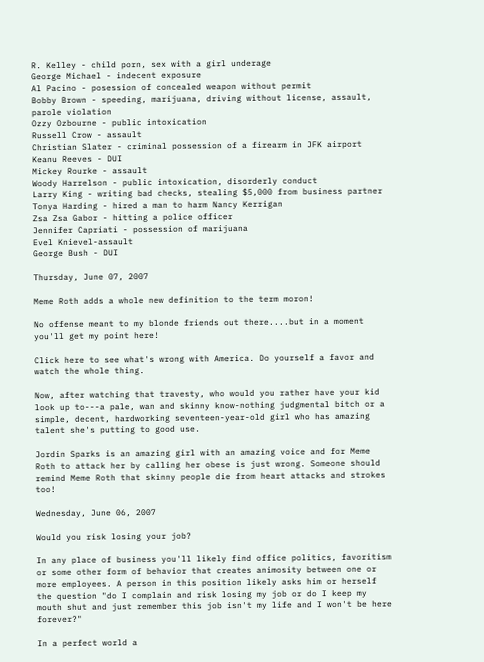R. Kelley - child porn, sex with a girl underage
George Michael - indecent exposure
Al Pacino - posession of concealed weapon without permit
Bobby Brown - speeding, marijuana, driving without license, assault, parole violation
Ozzy Ozbourne - public intoxication
Russell Crow - assault
Christian Slater - criminal possession of a firearm in JFK airport
Keanu Reeves - DUI
Mickey Rourke - assault
Woody Harrelson - public intoxication, disorderly conduct
Larry King - writing bad checks, stealing $5,000 from business partner
Tonya Harding - hired a man to harm Nancy Kerrigan
Zsa Zsa Gabor - hitting a police officer
Jennifer Capriati - possession of marijuana
Evel Knievel-assault
George Bush - DUI

Thursday, June 07, 2007

Meme Roth adds a whole new definition to the term moron!

No offense meant to my blonde friends out there....but in a moment you'll get my point here!

Click here to see what's wrong with America. Do yourself a favor and watch the whole thing.

Now, after watching that travesty, who would you rather have your kid look up to---a pale, wan and skinny know-nothing judgmental bitch or a simple, decent, hardworking seventeen-year-old girl who has amazing talent she's putting to good use.

Jordin Sparks is an amazing girl with an amazing voice and for Meme Roth to attack her by calling her obese is just wrong. Someone should remind Meme Roth that skinny people die from heart attacks and strokes too!

Wednesday, June 06, 2007

Would you risk losing your job?

In any place of business you'll likely find office politics, favoritism or some other form of behavior that creates animosity between one or more employees. A person in this position likely asks him or herself the question "do I complain and risk losing my job or do I keep my mouth shut and just remember this job isn't my life and I won't be here forever?"

In a perfect world a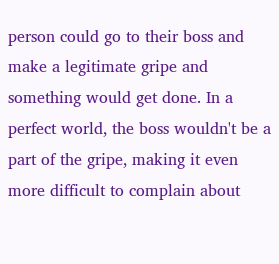person could go to their boss and make a legitimate gripe and something would get done. In a perfect world, the boss wouldn't be a part of the gripe, making it even more difficult to complain about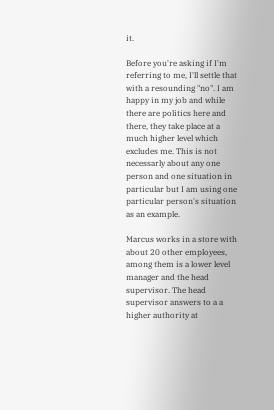it.

Before you're asking if I'm referring to me, I'll settle that with a resounding "no". I am happy in my job and while there are politics here and there, they take place at a much higher level which excludes me. This is not necessarly about any one person and one situation in particular but I am using one particular person's situation as an example.

Marcus works in a store with about 20 other employees, among them is a lower level manager and the head supervisor. The head supervisor answers to a a higher authority at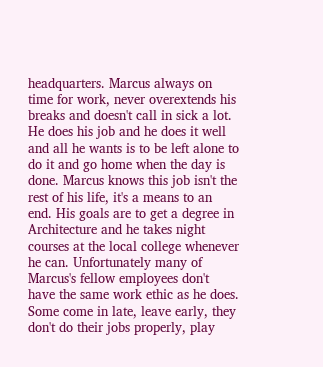headquarters. Marcus always on time for work, never overextends his breaks and doesn't call in sick a lot. He does his job and he does it well and all he wants is to be left alone to do it and go home when the day is done. Marcus knows this job isn't the rest of his life, it's a means to an end. His goals are to get a degree in Architecture and he takes night courses at the local college whenever he can. Unfortunately many of Marcus's fellow employees don't have the same work ethic as he does. Some come in late, leave early, they don't do their jobs properly, play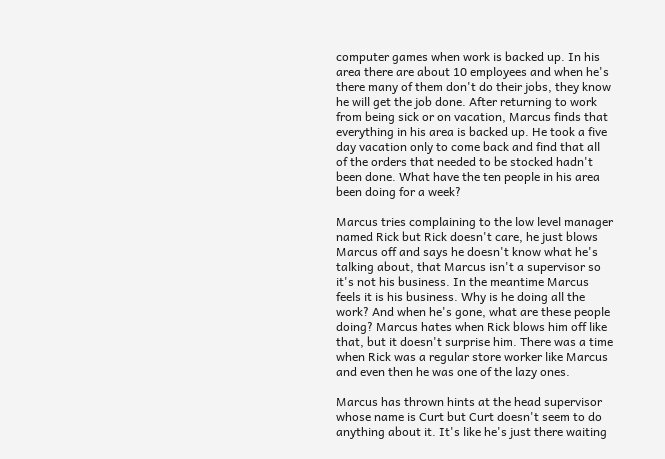computer games when work is backed up. In his area there are about 10 employees and when he's there many of them don't do their jobs, they know he will get the job done. After returning to work from being sick or on vacation, Marcus finds that everything in his area is backed up. He took a five day vacation only to come back and find that all of the orders that needed to be stocked hadn't been done. What have the ten people in his area been doing for a week?

Marcus tries complaining to the low level manager named Rick but Rick doesn't care, he just blows Marcus off and says he doesn't know what he's talking about, that Marcus isn't a supervisor so it's not his business. In the meantime Marcus feels it is his business. Why is he doing all the work? And when he's gone, what are these people doing? Marcus hates when Rick blows him off like that, but it doesn't surprise him. There was a time when Rick was a regular store worker like Marcus and even then he was one of the lazy ones.

Marcus has thrown hints at the head supervisor whose name is Curt but Curt doesn't seem to do anything about it. It's like he's just there waiting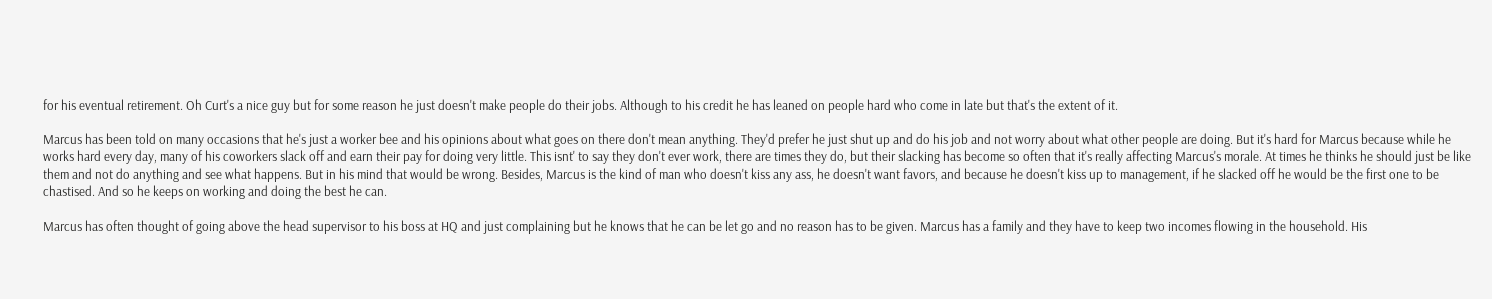for his eventual retirement. Oh Curt's a nice guy but for some reason he just doesn't make people do their jobs. Although to his credit he has leaned on people hard who come in late but that's the extent of it.

Marcus has been told on many occasions that he's just a worker bee and his opinions about what goes on there don't mean anything. They'd prefer he just shut up and do his job and not worry about what other people are doing. But it's hard for Marcus because while he works hard every day, many of his coworkers slack off and earn their pay for doing very little. This isnt' to say they don't ever work, there are times they do, but their slacking has become so often that it's really affecting Marcus's morale. At times he thinks he should just be like them and not do anything and see what happens. But in his mind that would be wrong. Besides, Marcus is the kind of man who doesn't kiss any ass, he doesn't want favors, and because he doesn't kiss up to management, if he slacked off he would be the first one to be chastised. And so he keeps on working and doing the best he can.

Marcus has often thought of going above the head supervisor to his boss at HQ and just complaining but he knows that he can be let go and no reason has to be given. Marcus has a family and they have to keep two incomes flowing in the household. His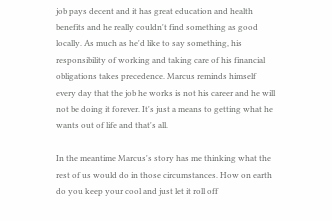job pays decent and it has great education and health benefits and he really couldn't find something as good locally. As much as he'd like to say something, his responsibility of working and taking care of his financial obligations takes precedence. Marcus reminds himself every day that the job he works is not his career and he will not be doing it forever. It's just a means to getting what he wants out of life and that's all.

In the meantime Marcus's story has me thinking what the rest of us would do in those circumstances. How on earth do you keep your cool and just let it roll off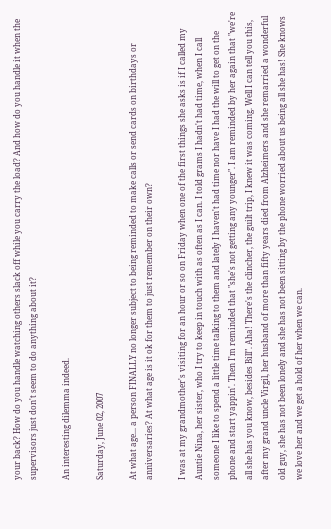your back? How do you handle watching others slack off while you carry the load? And how do you handle it when the supervisors just don't seem to do anything about it?

An interesting dilemma indeed.

Saturday, June 02, 2007

At what age... a person FINALLY no longer subject to being reminded to make calls or send cards on birthdays or anniversaries? At what age is it ok for them to just remember on their own?

I was at my grandmother's visiting for an hour or so on Friday when one of the first things she asks is if I called my Auntie Nina, her sister, who I try to keep in touch with as often as I can. I told grams I hadn't had time, when I call someone I like to spend a little time talking to them and lately I haven't had time nor have I had the will to get on the phone and start yappin'. Then I'm reminded that "she's not getting any younger". I am reminded by her again that "we're all she has you know, besides Bill". Aha! There's the clincher, the guilt trip, I knew it was coming. Well I can tell you this, after my grand uncle Virgil, her husband of more than fifty years died from Alzheimers and she remarried a wonderful old guy, she has not been lonely and she has not been sitting by the phone worried about us being all she has! She knows we love her and we get a hold of her when we can.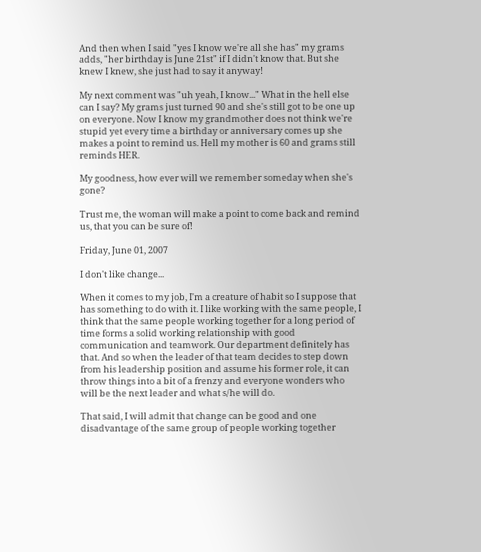And then when I said "yes I know we're all she has" my grams adds, "her birthday is June 21st" if I didn't know that. But she knew I knew, she just had to say it anyway!

My next comment was "uh yeah, I know..." What in the hell else can I say? My grams just turned 90 and she's still got to be one up on everyone. Now I know my grandmother does not think we're stupid yet every time a birthday or anniversary comes up she makes a point to remind us. Hell my mother is 60 and grams still reminds HER.

My goodness, how ever will we remember someday when she's gone?

Trust me, the woman will make a point to come back and remind us, that you can be sure of!

Friday, June 01, 2007

I don't like change...

When it comes to my job, I'm a creature of habit so I suppose that has something to do with it. I like working with the same people, I think that the same people working together for a long period of time forms a solid working relationship with good communication and teamwork. Our department definitely has that. And so when the leader of that team decides to step down from his leadership position and assume his former role, it can throw things into a bit of a frenzy and everyone wonders who will be the next leader and what s/he will do.

That said, I will admit that change can be good and one disadvantage of the same group of people working together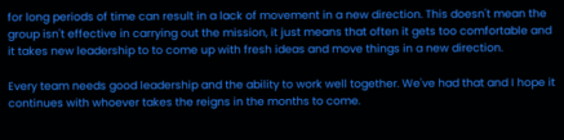for long periods of time can result in a lack of movement in a new direction. This doesn't mean the group isn't effective in carrying out the mission, it just means that often it gets too comfortable and it takes new leadership to to come up with fresh ideas and move things in a new direction.

Every team needs good leadership and the ability to work well together. We've had that and I hope it continues with whoever takes the reigns in the months to come.